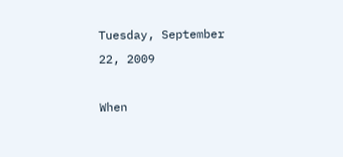Tuesday, September 22, 2009

When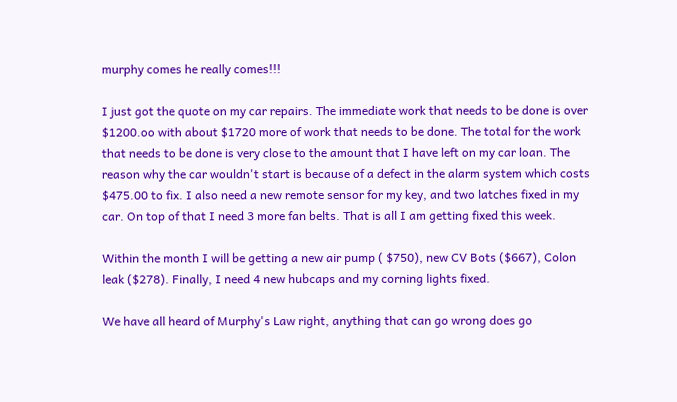murphy comes he really comes!!!

I just got the quote on my car repairs. The immediate work that needs to be done is over $1200.oo with about $1720 more of work that needs to be done. The total for the work that needs to be done is very close to the amount that I have left on my car loan. The reason why the car wouldn't start is because of a defect in the alarm system which costs $475.00 to fix. I also need a new remote sensor for my key, and two latches fixed in my car. On top of that I need 3 more fan belts. That is all I am getting fixed this week.

Within the month I will be getting a new air pump ( $750), new CV Bots ($667), Colon leak ($278). Finally, I need 4 new hubcaps and my corning lights fixed.

We have all heard of Murphy's Law right, anything that can go wrong does go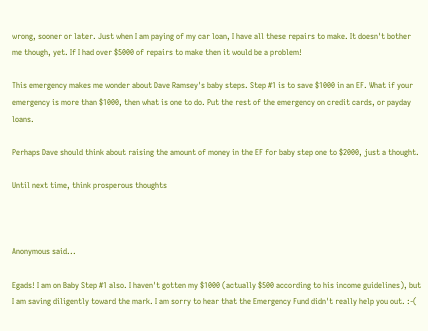wrong, sooner or later. Just when I am paying of my car loan, I have all these repairs to make. It doesn't bother me though, yet. If I had over $5000 of repairs to make then it would be a problem!

This emergency makes me wonder about Dave Ramsey's baby steps. Step #1 is to save $1000 in an EF. What if your emergency is more than $1000, then what is one to do. Put the rest of the emergency on credit cards, or payday loans.

Perhaps Dave should think about raising the amount of money in the EF for baby step one to $2000, just a thought.

Until next time, think prosperous thoughts



Anonymous said...

Egads! I am on Baby Step #1 also. I haven't gotten my $1000 (actually $500 according to his income guidelines), but I am saving diligently toward the mark. I am sorry to hear that the Emergency Fund didn't really help you out. :-(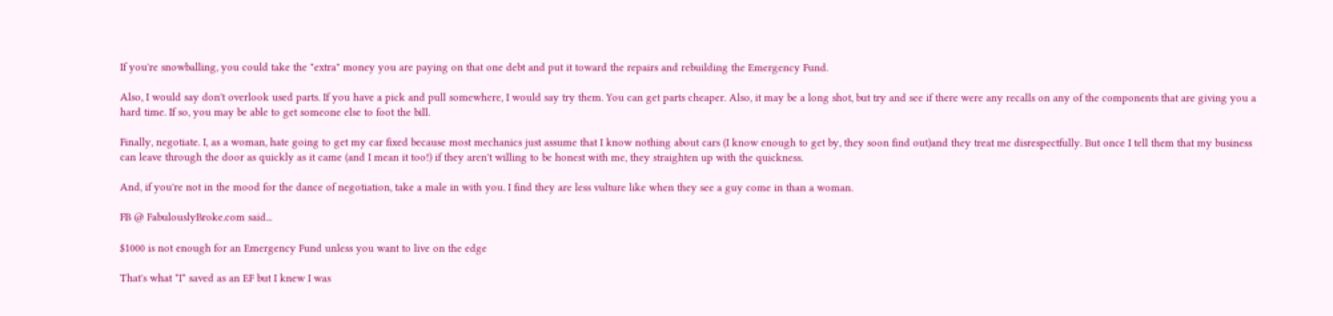If you're snowballing, you could take the "extra" money you are paying on that one debt and put it toward the repairs and rebuilding the Emergency Fund.

Also, I would say don't overlook used parts. If you have a pick and pull somewhere, I would say try them. You can get parts cheaper. Also, it may be a long shot, but try and see if there were any recalls on any of the components that are giving you a hard time. If so, you may be able to get someone else to foot the bill.

Finally, negotiate. I, as a woman, hate going to get my car fixed because most mechanics just assume that I know nothing about cars (I know enough to get by, they soon find out)and they treat me disrespectfully. But once I tell them that my business can leave through the door as quickly as it came (and I mean it too!) if they aren't willing to be honest with me, they straighten up with the quickness.

And, if you're not in the mood for the dance of negotiation, take a male in with you. I find they are less vulture like when they see a guy come in than a woman.

FB @ FabulouslyBroke.com said...

$1000 is not enough for an Emergency Fund unless you want to live on the edge

That's what *I* saved as an EF but I knew I was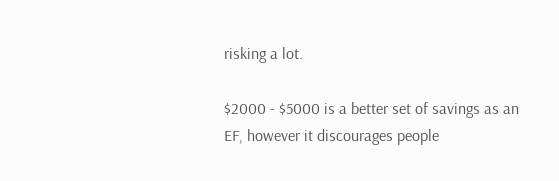risking a lot.

$2000 - $5000 is a better set of savings as an EF, however it discourages people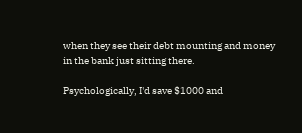when they see their debt mounting and money in the bank just sitting there.

Psychologically, I'd save $1000 and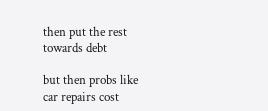then put the rest towards debt

but then probs like car repairs cost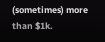(sometimes) more than $1k.